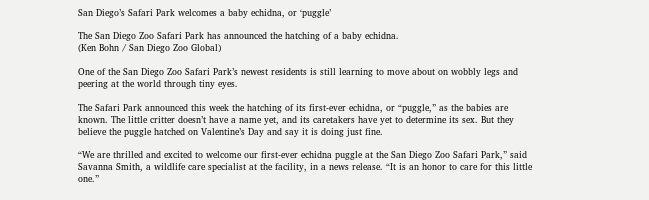San Diego’s Safari Park welcomes a baby echidna, or ‘puggle’

The San Diego Zoo Safari Park has announced the hatching of a baby echidna.
(Ken Bohn / San Diego Zoo Global)

One of the San Diego Zoo Safari Park’s newest residents is still learning to move about on wobbly legs and peering at the world through tiny eyes.

The Safari Park announced this week the hatching of its first-ever echidna, or “puggle,” as the babies are known. The little critter doesn’t have a name yet, and its caretakers have yet to determine its sex. But they believe the puggle hatched on Valentine’s Day and say it is doing just fine.

“We are thrilled and excited to welcome our first-ever echidna puggle at the San Diego Zoo Safari Park,” said Savanna Smith, a wildlife care specialist at the facility, in a news release. “It is an honor to care for this little one.”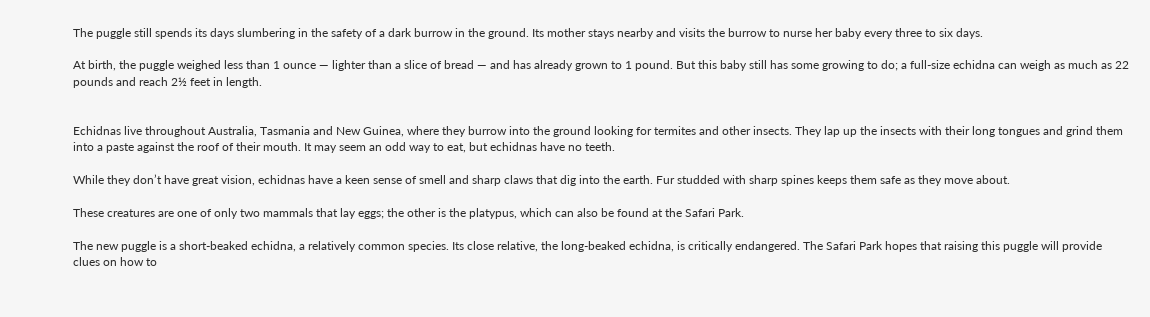The puggle still spends its days slumbering in the safety of a dark burrow in the ground. Its mother stays nearby and visits the burrow to nurse her baby every three to six days.

At birth, the puggle weighed less than 1 ounce — lighter than a slice of bread — and has already grown to 1 pound. But this baby still has some growing to do; a full-size echidna can weigh as much as 22 pounds and reach 2½ feet in length.


Echidnas live throughout Australia, Tasmania and New Guinea, where they burrow into the ground looking for termites and other insects. They lap up the insects with their long tongues and grind them into a paste against the roof of their mouth. It may seem an odd way to eat, but echidnas have no teeth.

While they don’t have great vision, echidnas have a keen sense of smell and sharp claws that dig into the earth. Fur studded with sharp spines keeps them safe as they move about.

These creatures are one of only two mammals that lay eggs; the other is the platypus, which can also be found at the Safari Park.

The new puggle is a short-beaked echidna, a relatively common species. Its close relative, the long-beaked echidna, is critically endangered. The Safari Park hopes that raising this puggle will provide clues on how to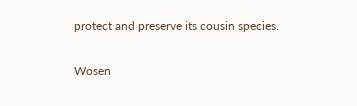protect and preserve its cousin species.

Wosen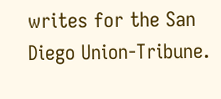writes for the San Diego Union-Tribune.